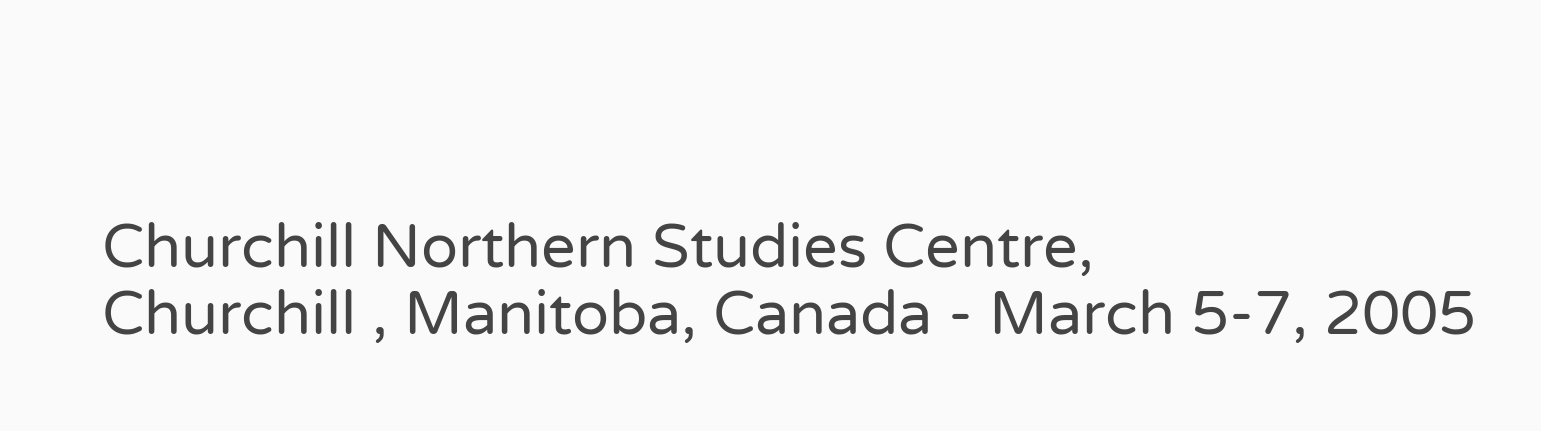Churchill Northern Studies Centre,
Churchill , Manitoba, Canada - March 5-7, 2005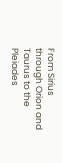From Sirius through Orion and Taurus to the Pleiades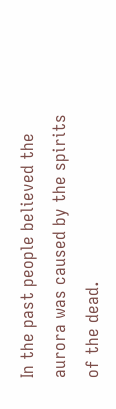In the past people believed the aurora was caused by the spirits of the dead.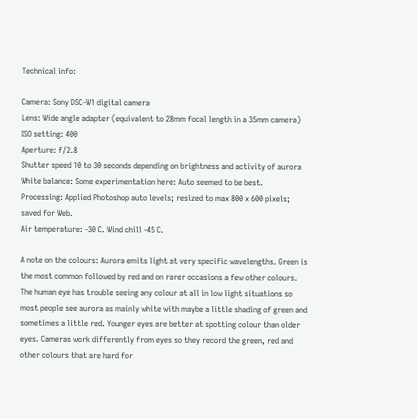Technical info:

Camera: Sony DSC-W1 digital camera
Lens: Wide angle adapter (equivalent to 28mm focal length in a 35mm camera)
ISO setting: 400
Aperture: f/2.8
Shutter speed 10 to 30 seconds depending on brightness and activity of aurora
White balance: Some experimentation here: Auto seemed to be best.
Processing: Applied Photoshop auto levels; resized to max 800 x 600 pixels; saved for Web.
Air temperature: -30 C. Wind chill -45 C.

A note on the colours: Aurora emits light at very specific wavelengths. Green is the most common followed by red and on rarer occasions a few other colours. The human eye has trouble seeing any colour at all in low light situations so most people see aurora as mainly white with maybe a little shading of green and sometimes a little red. Younger eyes are better at spotting colour than older eyes. Cameras work differently from eyes so they record the green, red and other colours that are hard for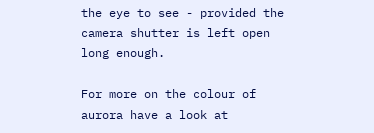the eye to see - provided the camera shutter is left open long enough.

For more on the colour of aurora have a look at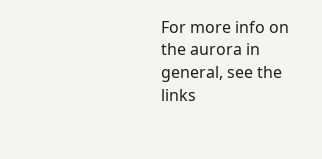For more info on the aurora in general, see the links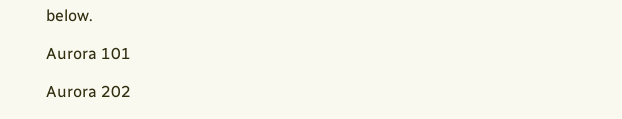below.

Aurora 101

Aurora 202